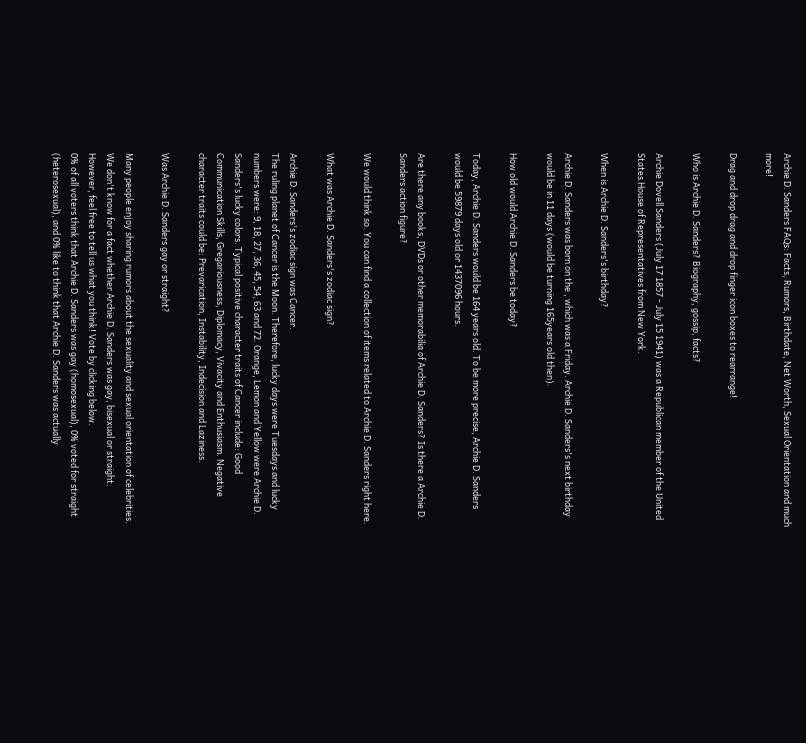Archie D. Sanders FAQs: Facts, Rumors, Birthdate, Net Worth, Sexual Orientation and much more!

Drag and drop drag and drop finger icon boxes to rearrange!

Who is Archie D. Sanders? Biography, gossip, facts?

Archie Dovell Sanders (July 17 1857 - July 15 1941) was a Republican member of the United States House of Representatives from New York.

When is Archie D. Sanders's birthday?

Archie D. Sanders was born on the , which was a Friday. Archie D. Sanders's next birthday would be in 11 days (would be turning 165years old then).

How old would Archie D. Sanders be today?

Today, Archie D. Sanders would be 164 years old. To be more precise, Archie D. Sanders would be 59879 days old or 1437096 hours.

Are there any books, DVDs or other memorabilia of Archie D. Sanders? Is there a Archie D. Sanders action figure?

We would think so. You can find a collection of items related to Archie D. Sanders right here.

What was Archie D. Sanders's zodiac sign?

Archie D. Sanders's zodiac sign was Cancer.
The ruling planet of Cancer is the Moon. Therefore, lucky days were Tuesdays and lucky numbers were: 9, 18, 27, 36, 45, 54, 63 and 72. Orange, Lemon and Yellow were Archie D. Sanders's lucky colors. Typical positive character traits of Cancer include: Good Communication Skills, Gregariousness, Diplomacy, Vivacity and Enthusiasm. Negative character traits could be: Prevarication, Instability, Indecision and Laziness.

Was Archie D. Sanders gay or straight?

Many people enjoy sharing rumors about the sexuality and sexual orientation of celebrities. We don't know for a fact whether Archie D. Sanders was gay, bisexual or straight. However, feel free to tell us what you think! Vote by clicking below.
0% of all voters think that Archie D. Sanders was gay (homosexual), 0% voted for straight (heterosexual), and 0% like to think that Archie D. Sanders was actually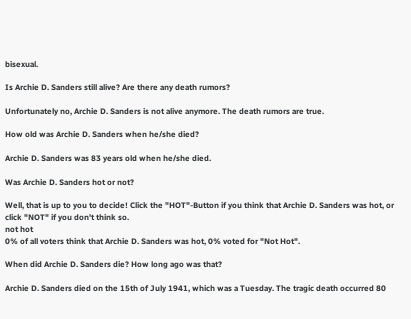bisexual.

Is Archie D. Sanders still alive? Are there any death rumors?

Unfortunately no, Archie D. Sanders is not alive anymore. The death rumors are true.

How old was Archie D. Sanders when he/she died?

Archie D. Sanders was 83 years old when he/she died.

Was Archie D. Sanders hot or not?

Well, that is up to you to decide! Click the "HOT"-Button if you think that Archie D. Sanders was hot, or click "NOT" if you don't think so.
not hot
0% of all voters think that Archie D. Sanders was hot, 0% voted for "Not Hot".

When did Archie D. Sanders die? How long ago was that?

Archie D. Sanders died on the 15th of July 1941, which was a Tuesday. The tragic death occurred 80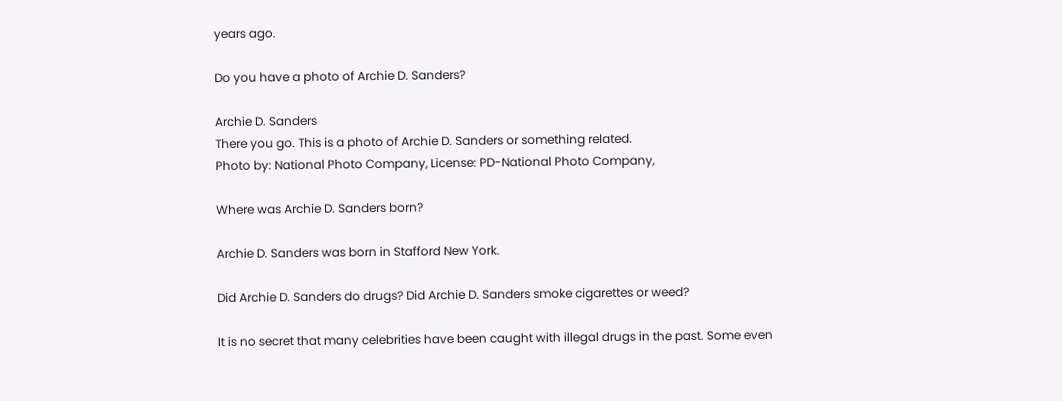years ago.

Do you have a photo of Archie D. Sanders?

Archie D. Sanders
There you go. This is a photo of Archie D. Sanders or something related.
Photo by: National Photo Company, License: PD-National Photo Company,

Where was Archie D. Sanders born?

Archie D. Sanders was born in Stafford New York.

Did Archie D. Sanders do drugs? Did Archie D. Sanders smoke cigarettes or weed?

It is no secret that many celebrities have been caught with illegal drugs in the past. Some even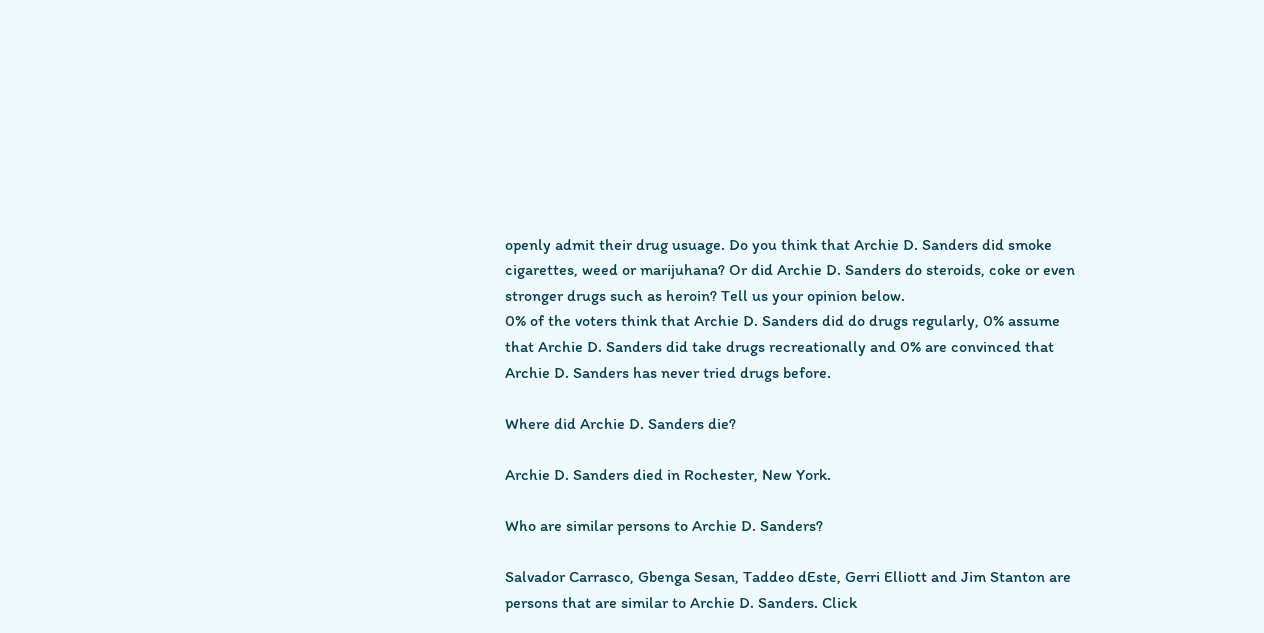openly admit their drug usuage. Do you think that Archie D. Sanders did smoke cigarettes, weed or marijuhana? Or did Archie D. Sanders do steroids, coke or even stronger drugs such as heroin? Tell us your opinion below.
0% of the voters think that Archie D. Sanders did do drugs regularly, 0% assume that Archie D. Sanders did take drugs recreationally and 0% are convinced that Archie D. Sanders has never tried drugs before.

Where did Archie D. Sanders die?

Archie D. Sanders died in Rochester, New York.

Who are similar persons to Archie D. Sanders?

Salvador Carrasco, Gbenga Sesan, Taddeo dEste, Gerri Elliott and Jim Stanton are persons that are similar to Archie D. Sanders. Click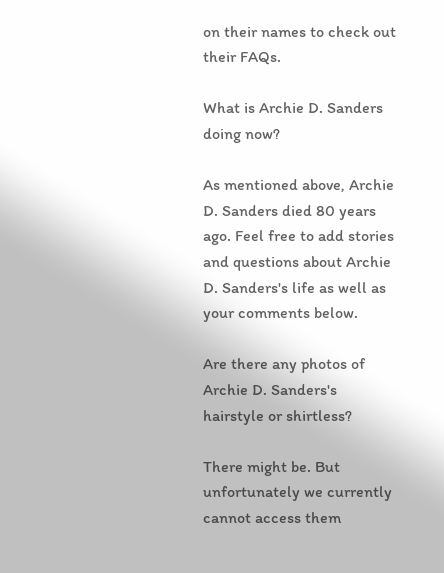on their names to check out their FAQs.

What is Archie D. Sanders doing now?

As mentioned above, Archie D. Sanders died 80 years ago. Feel free to add stories and questions about Archie D. Sanders's life as well as your comments below.

Are there any photos of Archie D. Sanders's hairstyle or shirtless?

There might be. But unfortunately we currently cannot access them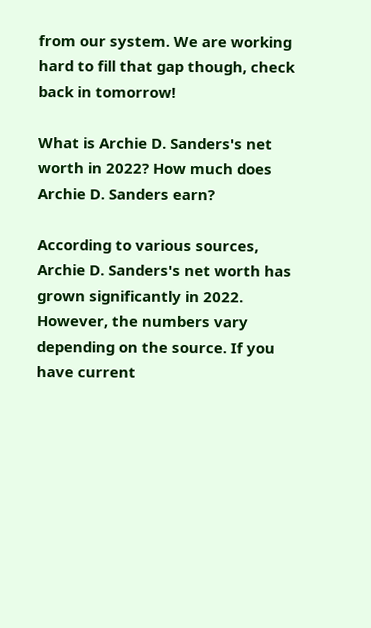from our system. We are working hard to fill that gap though, check back in tomorrow!

What is Archie D. Sanders's net worth in 2022? How much does Archie D. Sanders earn?

According to various sources, Archie D. Sanders's net worth has grown significantly in 2022. However, the numbers vary depending on the source. If you have current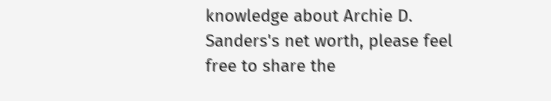knowledge about Archie D. Sanders's net worth, please feel free to share the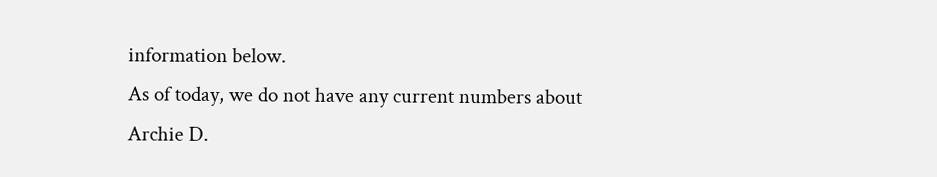information below.
As of today, we do not have any current numbers about Archie D.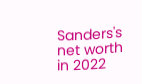Sanders's net worth in 2022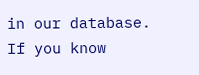in our database. If you know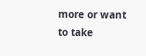more or want to take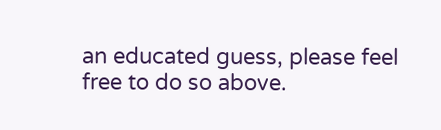an educated guess, please feel free to do so above.